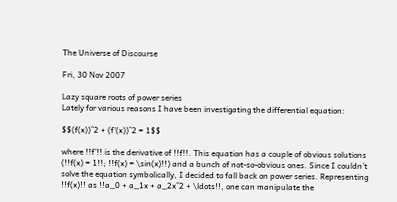The Universe of Discourse

Fri, 30 Nov 2007

Lazy square roots of power series
Lately for various reasons I have been investigating the differential equation:

$$(f(x))^2 + (f'(x))^2 = 1$$

where !!f'!! is the derivative of !!f!!. This equation has a couple of obvious solutions (!!f(x) = 1!!; !!f(x) = \sin(x)!!) and a bunch of not-so-obvious ones. Since I couldn't solve the equation symbolically, I decided to fall back on power series. Representing !!f(x)!! as !!a_0 + a_1x + a_2x^2 + \ldots!!, one can manipulate the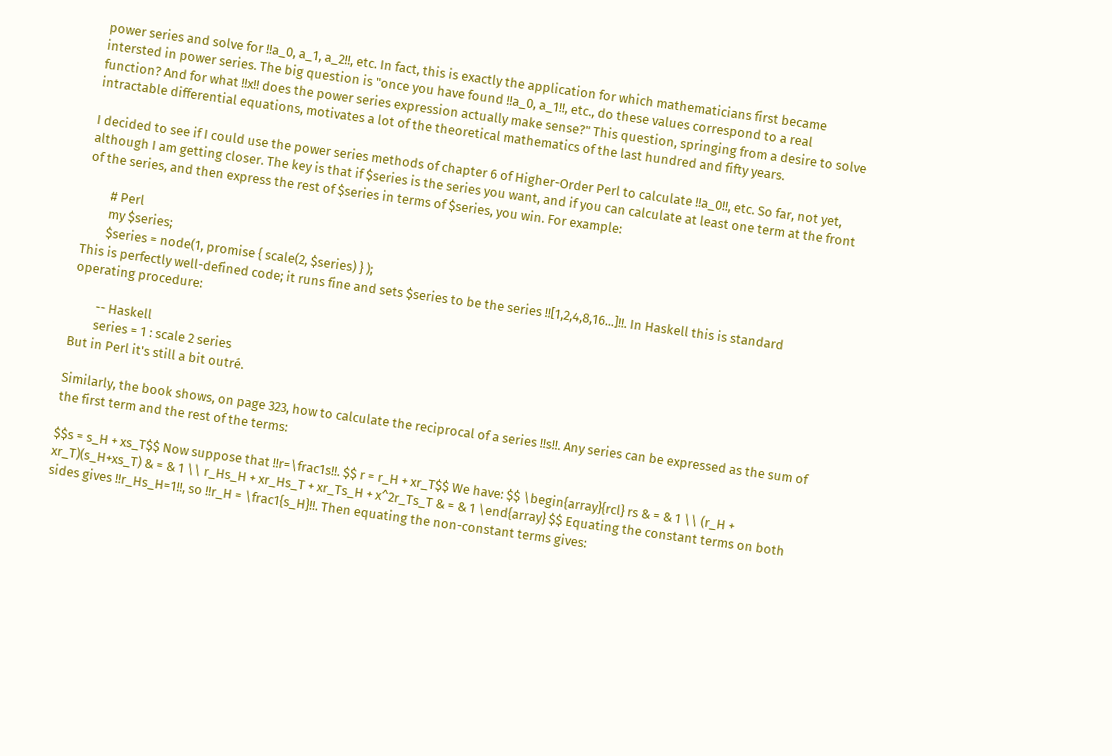power series and solve for !!a_0, a_1, a_2!!, etc. In fact, this is exactly the application for which mathematicians first became intersted in power series. The big question is "once you have found !!a_0, a_1!!, etc., do these values correspond to a real function? And for what !!x!! does the power series expression actually make sense?" This question, springing from a desire to solve intractable differential equations, motivates a lot of the theoretical mathematics of the last hundred and fifty years.

I decided to see if I could use the power series methods of chapter 6 of Higher-Order Perl to calculate !!a_0!!, etc. So far, not yet, although I am getting closer. The key is that if $series is the series you want, and if you can calculate at least one term at the front of the series, and then express the rest of $series in terms of $series, you win. For example:

        # Perl
        my $series;
        $series = node(1, promise { scale(2, $series) } );
This is perfectly well-defined code; it runs fine and sets $series to be the series !![1,2,4,8,16...]!!. In Haskell this is standard operating procedure:

        -- Haskell
        series = 1 : scale 2 series
But in Perl it's still a bit outré.

Similarly, the book shows, on page 323, how to calculate the reciprocal of a series !!s!!. Any series can be expressed as the sum of the first term and the rest of the terms:

$$s = s_H + xs_T$$ Now suppose that !!r=\frac1s!!. $$ r = r_H + xr_T$$ We have: $$ \begin{array}{rcl} rs & = & 1 \\ (r_H + xr_T)(s_H+xs_T) & = & 1 \\ r_Hs_H + xr_Hs_T + xr_Ts_H + x^2r_Ts_T & = & 1 \end{array} $$ Equating the constant terms on both sides gives !!r_Hs_H=1!!, so !!r_H = \frac1{s_H}!!. Then equating the non-constant terms gives: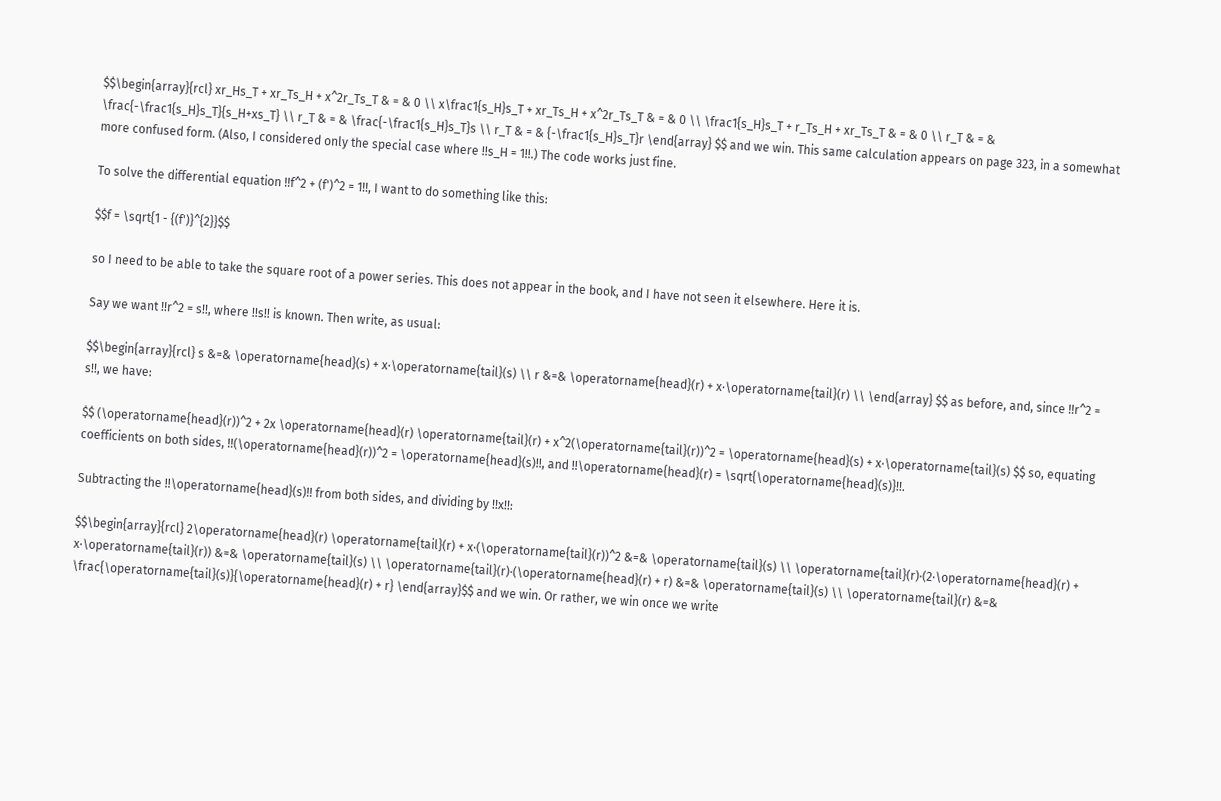$$\begin{array}{rcl} xr_Hs_T + xr_Ts_H + x^2r_Ts_T & = & 0 \\ x\frac1{s_H}s_T + xr_Ts_H + x^2r_Ts_T & = & 0 \\ \frac1{s_H}s_T + r_Ts_H + xr_Ts_T & = & 0 \\ r_T & = & \frac{-\frac1{s_H}s_T}{s_H+xs_T} \\ r_T & = & \frac{-\frac1{s_H}s_T}s \\ r_T & = & {-\frac1{s_H}s_T}r \end{array} $$ and we win. This same calculation appears on page 323, in a somewhat more confused form. (Also, I considered only the special case where !!s_H = 1!!.) The code works just fine.

To solve the differential equation !!f^2 + (f')^2 = 1!!, I want to do something like this:

$$f = \sqrt{1 - {(f')}^{2}}$$

so I need to be able to take the square root of a power series. This does not appear in the book, and I have not seen it elsewhere. Here it is.

Say we want !!r^2 = s!!, where !!s!! is known. Then write, as usual:

$$\begin{array}{rcl} s &=& \operatorname{head}(s) + x·\operatorname{tail}(s) \\ r &=& \operatorname{head}(r) + x·\operatorname{tail}(r) \\ \end{array} $$ as before, and, since !!r^2 = s!!, we have:

$$ (\operatorname{head}(r))^2 + 2x \operatorname{head}(r) \operatorname{tail}(r) + x^2(\operatorname{tail}(r))^2 = \operatorname{head}(s) + x·\operatorname{tail}(s) $$ so, equating coefficients on both sides, !!(\operatorname{head}(r))^2 = \operatorname{head}(s)!!, and !!\operatorname{head}(r) = \sqrt{\operatorname{head}(s)}!!.

Subtracting the !!\operatorname{head}(s)!! from both sides, and dividing by !!x!!:

$$\begin{array}{rcl} 2\operatorname{head}(r) \operatorname{tail}(r) + x·(\operatorname{tail}(r))^2 &=& \operatorname{tail}(s) \\ \operatorname{tail}(r)·(2·\operatorname{head}(r) + x·\operatorname{tail}(r)) &=& \operatorname{tail}(s) \\ \operatorname{tail}(r)·(\operatorname{head}(r) + r) &=& \operatorname{tail}(s) \\ \operatorname{tail}(r) &=& \frac{\operatorname{tail}(s)}{\operatorname{head}(r) + r} \end{array}$$ and we win. Or rather, we win once we write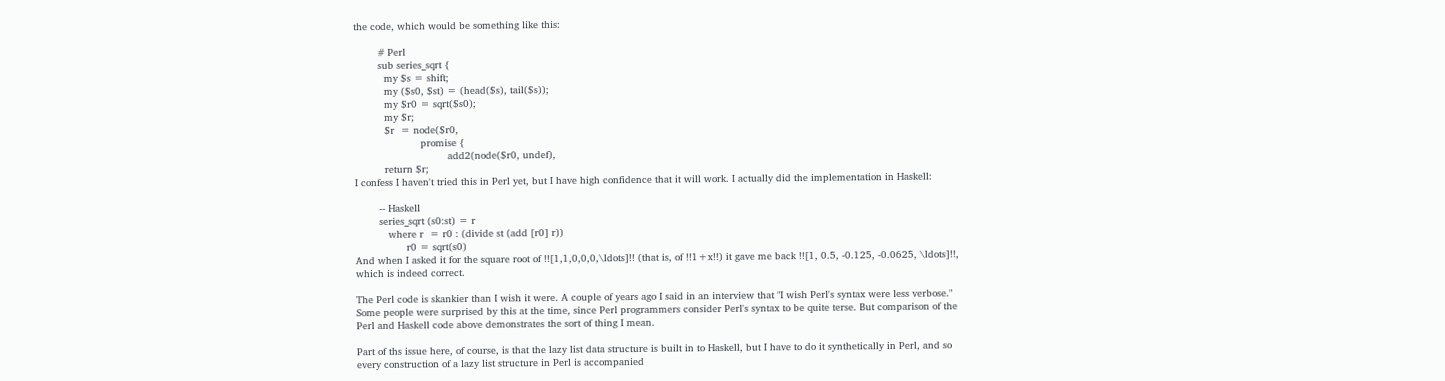the code, which would be something like this:

        # Perl
        sub series_sqrt {
          my $s = shift;
          my ($s0, $st) = (head($s), tail($s));
          my $r0 = sqrt($s0);
          my $r;
          $r  = node($r0,
                      promise {
                               add2(node($r0, undef),
          return $r;
I confess I haven't tried this in Perl yet, but I have high confidence that it will work. I actually did the implementation in Haskell:

        -- Haskell
        series_sqrt (s0:st) = r
           where r  = r0 : (divide st (add [r0] r))
                 r0 = sqrt(s0)
And when I asked it for the square root of !![1,1,0,0,0,\ldots]!! (that is, of !!1+x!!) it gave me back !![1, 0.5, -0.125, -0.0625, \ldots]!!, which is indeed correct.

The Perl code is skankier than I wish it were. A couple of years ago I said in an interview that "I wish Perl's syntax were less verbose." Some people were surprised by this at the time, since Perl programmers consider Perl's syntax to be quite terse. But comparison of the Perl and Haskell code above demonstrates the sort of thing I mean.

Part of ths issue here, of course, is that the lazy list data structure is built in to Haskell, but I have to do it synthetically in Perl, and so every construction of a lazy list structure in Perl is accompanied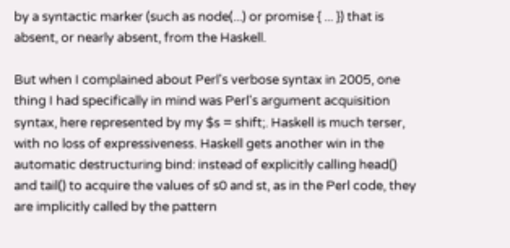by a syntactic marker (such as node(...) or promise { ... }) that is absent, or nearly absent, from the Haskell.

But when I complained about Perl's verbose syntax in 2005, one thing I had specifically in mind was Perl's argument acquisition syntax, here represented by my $s = shift;. Haskell is much terser, with no loss of expressiveness. Haskell gets another win in the automatic destructuring bind: instead of explicitly calling head() and tail() to acquire the values of s0 and st, as in the Perl code, they are implicitly called by the pattern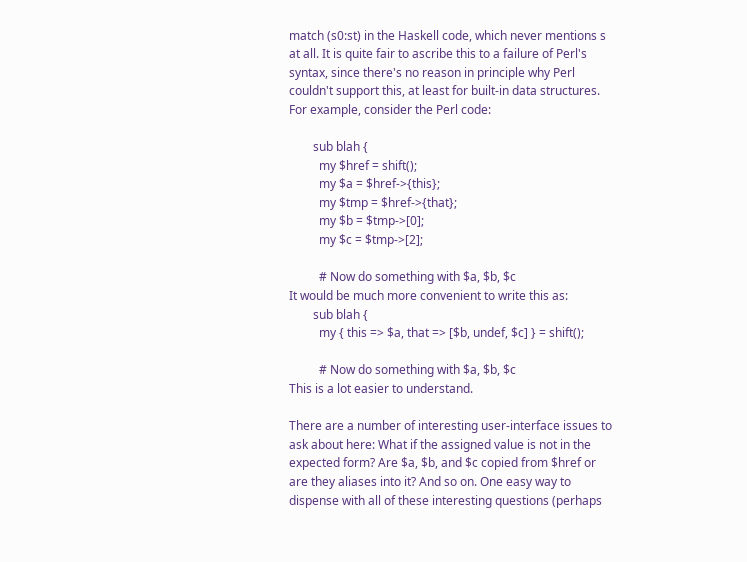match (s0:st) in the Haskell code, which never mentions s at all. It is quite fair to ascribe this to a failure of Perl's syntax, since there's no reason in principle why Perl couldn't support this, at least for built-in data structures. For example, consider the Perl code:

        sub blah {
          my $href = shift();
          my $a = $href->{this};
          my $tmp = $href->{that};
          my $b = $tmp->[0];
          my $c = $tmp->[2];

          # Now do something with $a, $b, $c
It would be much more convenient to write this as:
        sub blah {
          my { this => $a, that => [$b, undef, $c] } = shift();

          # Now do something with $a, $b, $c
This is a lot easier to understand.

There are a number of interesting user-interface issues to ask about here: What if the assigned value is not in the expected form? Are $a, $b, and $c copied from $href or are they aliases into it? And so on. One easy way to dispense with all of these interesting questions (perhaps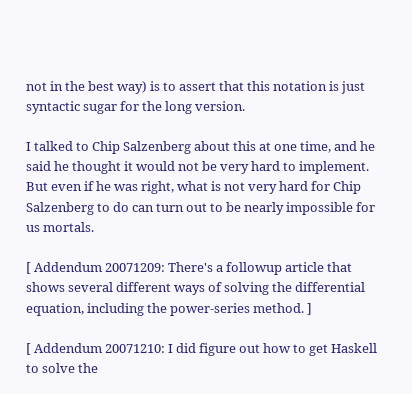not in the best way) is to assert that this notation is just syntactic sugar for the long version.

I talked to Chip Salzenberg about this at one time, and he said he thought it would not be very hard to implement. But even if he was right, what is not very hard for Chip Salzenberg to do can turn out to be nearly impossible for us mortals.

[ Addendum 20071209: There's a followup article that shows several different ways of solving the differential equation, including the power-series method. ]

[ Addendum 20071210: I did figure out how to get Haskell to solve the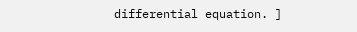differential equation. ]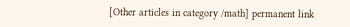[Other articles in category /math] permanent link